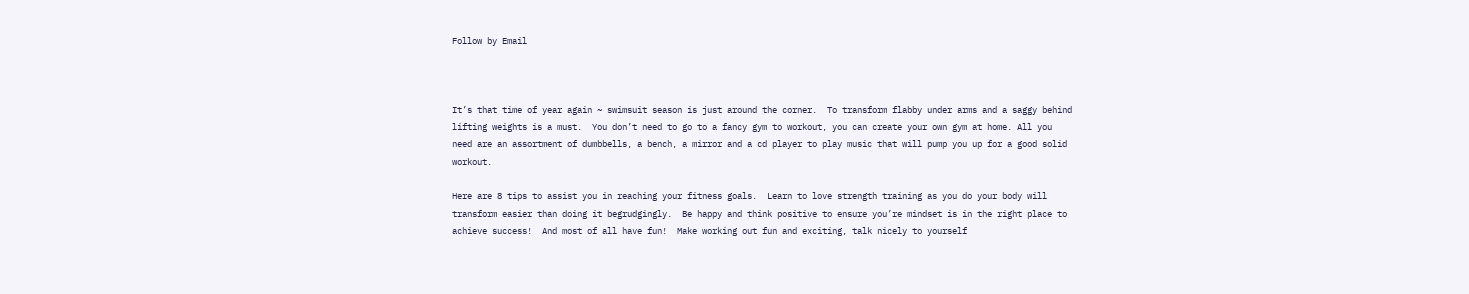Follow by Email



It’s that time of year again ~ swimsuit season is just around the corner.  To transform flabby under arms and a saggy behind lifting weights is a must.  You don’t need to go to a fancy gym to workout, you can create your own gym at home. All you need are an assortment of dumbbells, a bench, a mirror and a cd player to play music that will pump you up for a good solid workout.

Here are 8 tips to assist you in reaching your fitness goals.  Learn to love strength training as you do your body will transform easier than doing it begrudgingly.  Be happy and think positive to ensure you’re mindset is in the right place to achieve success!  And most of all have fun!  Make working out fun and exciting, talk nicely to yourself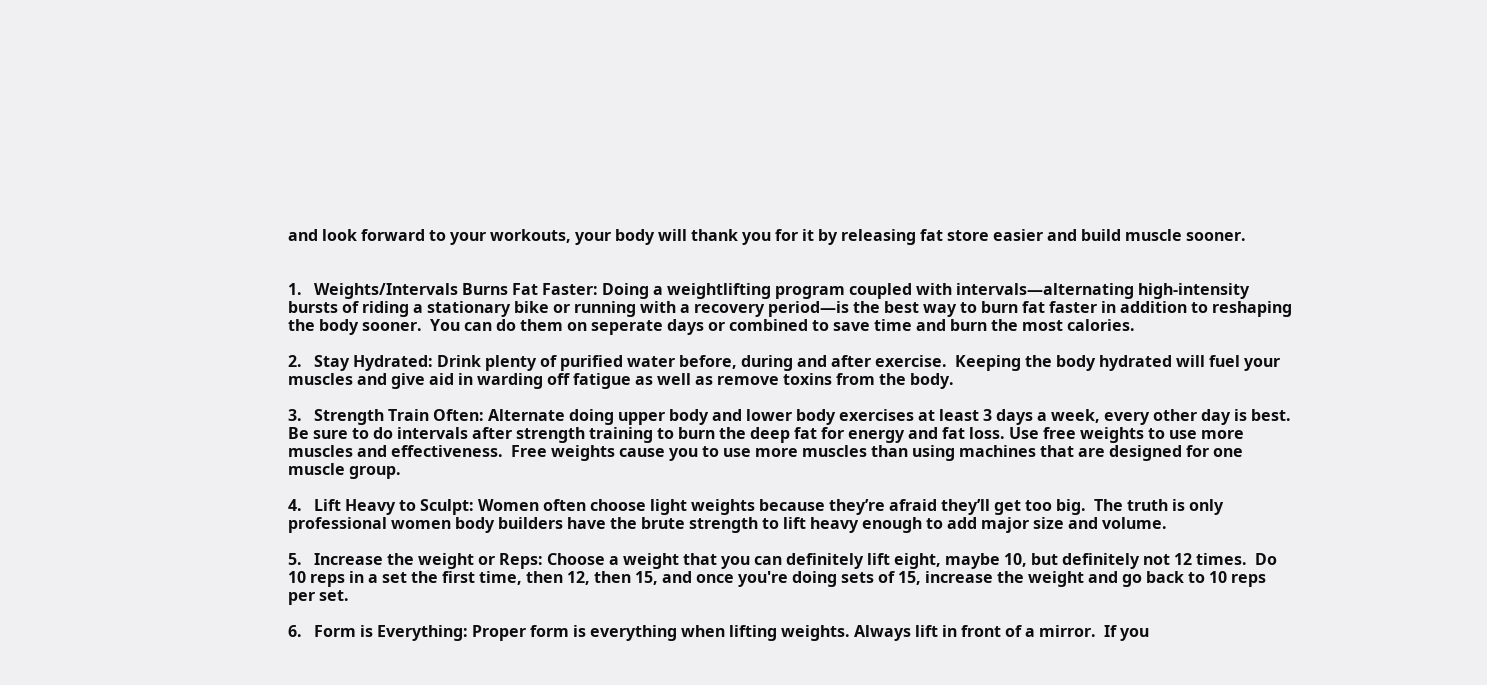and look forward to your workouts, your body will thank you for it by releasing fat store easier and build muscle sooner.


1.   Weights/Intervals Burns Fat Faster: Doing a weightlifting program coupled with intervals—alternating high-intensity bursts of riding a stationary bike or running with a recovery period—is the best way to burn fat faster in addition to reshaping the body sooner.  You can do them on seperate days or combined to save time and burn the most calories.

2.   Stay Hydrated: Drink plenty of purified water before, during and after exercise.  Keeping the body hydrated will fuel your muscles and give aid in warding off fatigue as well as remove toxins from the body.

3.   Strength Train Often: Alternate doing upper body and lower body exercises at least 3 days a week, every other day is best.  Be sure to do intervals after strength training to burn the deep fat for energy and fat loss. Use free weights to use more muscles and effectiveness.  Free weights cause you to use more muscles than using machines that are designed for one muscle group.

4.   Lift Heavy to Sculpt: Women often choose light weights because they’re afraid they’ll get too big.  The truth is only professional women body builders have the brute strength to lift heavy enough to add major size and volume.

5.   Increase the weight or Reps: Choose a weight that you can definitely lift eight, maybe 10, but definitely not 12 times.  Do 10 reps in a set the first time, then 12, then 15, and once you're doing sets of 15, increase the weight and go back to 10 reps per set.

6.   Form is Everything: Proper form is everything when lifting weights. Always lift in front of a mirror.  If you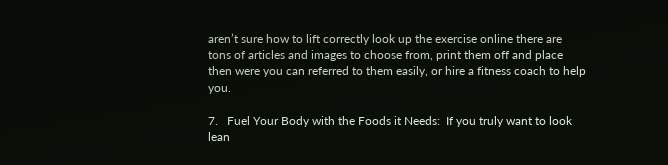aren’t sure how to lift correctly look up the exercise online there are tons of articles and images to choose from, print them off and place then were you can referred to them easily, or hire a fitness coach to help you.

7.   Fuel Your Body with the Foods it Needs:  If you truly want to look lean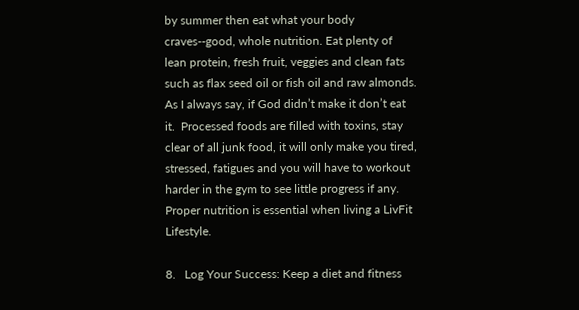by summer then eat what your body craves--good, whole nutrition. Eat plenty of lean protein, fresh fruit, veggies and clean fats such as flax seed oil or fish oil and raw almonds.  As I always say, if God didn’t make it don’t eat it.  Processed foods are filled with toxins, stay clear of all junk food, it will only make you tired, stressed, fatigues and you will have to workout harder in the gym to see little progress if any.  Proper nutrition is essential when living a LivFit Lifestyle.

8.   Log Your Success: Keep a diet and fitness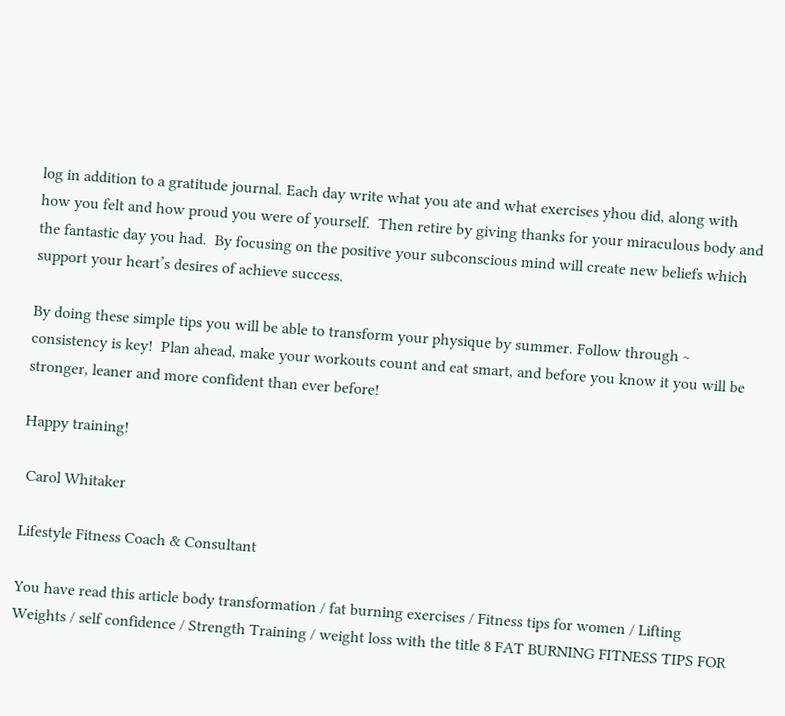log in addition to a gratitude journal. Each day write what you ate and what exercises yhou did, along with how you felt and how proud you were of yourself.  Then retire by giving thanks for your miraculous body and the fantastic day you had.  By focusing on the positive your subconscious mind will create new beliefs which support your heart’s desires of achieve success.

By doing these simple tips you will be able to transform your physique by summer. Follow through ~ consistency is key!  Plan ahead, make your workouts count and eat smart, and before you know it you will be stronger, leaner and more confident than ever before!

Happy training!

 Carol Whitaker

Lifestyle Fitness Coach & Consultant

You have read this article body transformation / fat burning exercises / Fitness tips for women / Lifting Weights / self confidence / Strength Training / weight loss with the title 8 FAT BURNING FITNESS TIPS FOR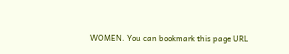WOMEN. You can bookmark this page URL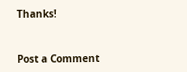Thanks!


Post a Comment